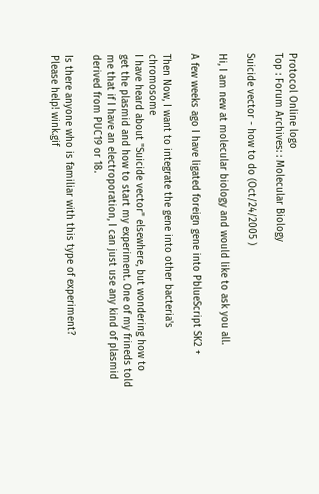Protocol Online logo
Top : Forum Archives: : Molecular Biology

Suicide vector - how to do (Oct/24/2005 )

Hi, I am new at molecular biology and would like to ask you all.

A few weeks ago I have ligated foreign gene into PblueScript SK2 +

Then Now, I want to integrate the gene into other bacteria's chromosome
I have heard about "Suicide vector" elsewhere, but wondering how to get the plasmid and how to start my experiment. One of my frineds told me that if I have an electroporation, I can just use any kind of plasmid derived from PUC19 or 18.

Is there anyone who is familiar with this type of experiment?
Please help! wink.gif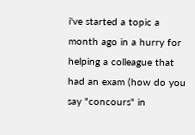i've started a topic a month ago in a hurry for helping a colleague that had an exam (how do you say "concours" in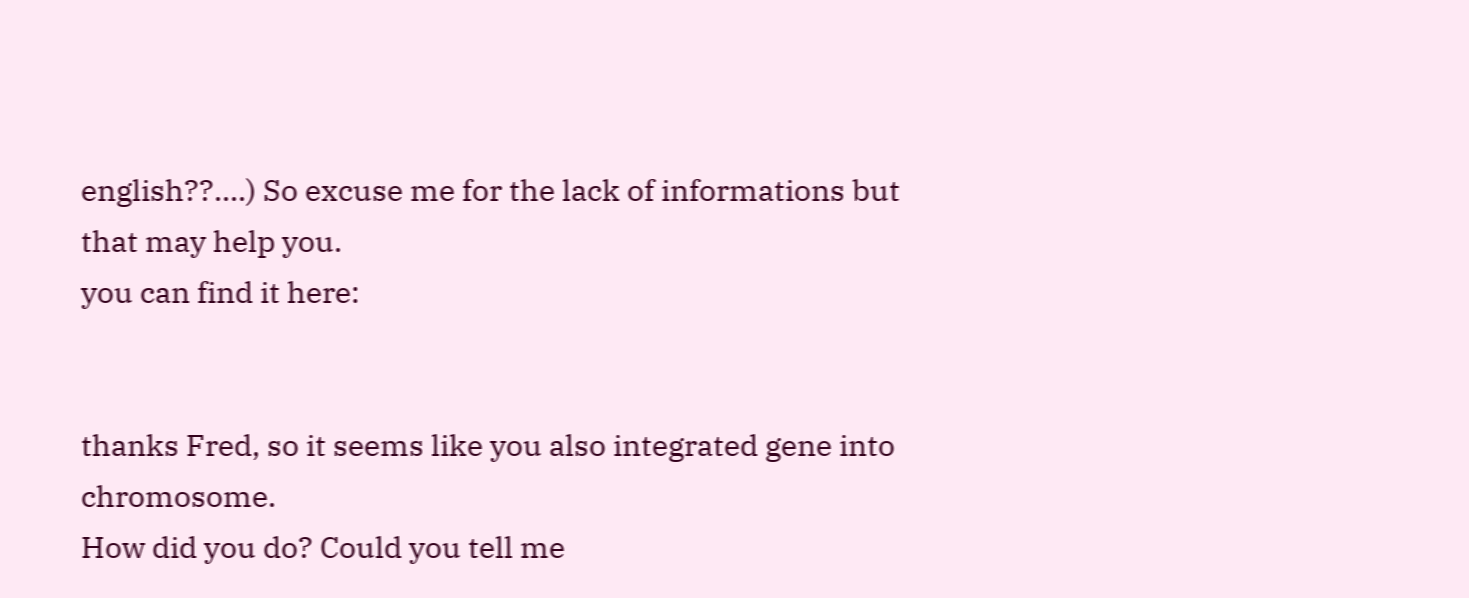english??....) So excuse me for the lack of informations but that may help you.
you can find it here:


thanks Fred, so it seems like you also integrated gene into chromosome.
How did you do? Could you tell me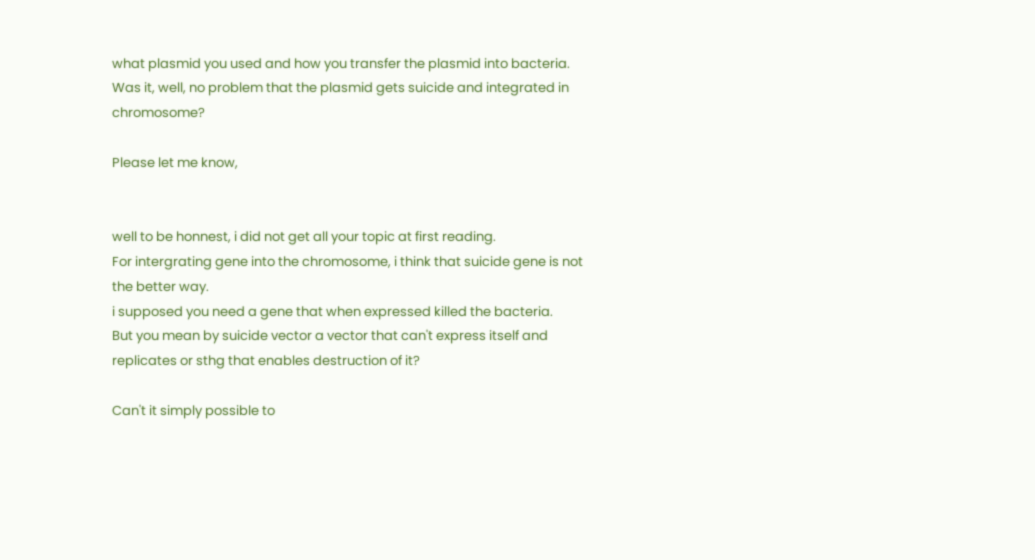what plasmid you used and how you transfer the plasmid into bacteria. Was it, well, no problem that the plasmid gets suicide and integrated in chromosome?

Please let me know,


well to be honnest, i did not get all your topic at first reading.
For intergrating gene into the chromosome, i think that suicide gene is not the better way.
i supposed you need a gene that when expressed killed the bacteria.
But you mean by suicide vector a vector that can't express itself and replicates or sthg that enables destruction of it?

Can't it simply possible to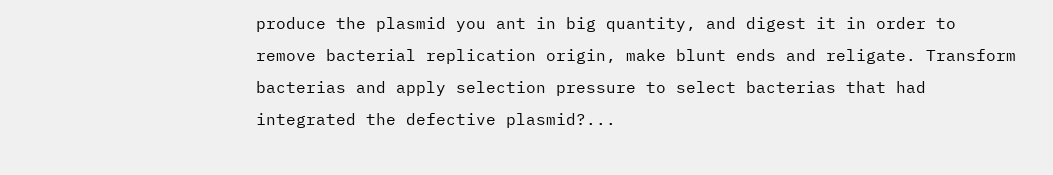produce the plasmid you ant in big quantity, and digest it in order to remove bacterial replication origin, make blunt ends and religate. Transform bacterias and apply selection pressure to select bacterias that had integrated the defective plasmid?...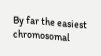By far the easiest chromosomal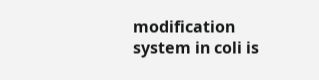modification system in coli is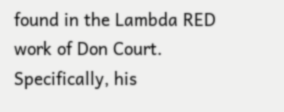found in the Lambda RED work of Don Court. Specifically, his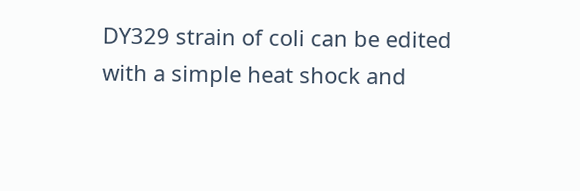DY329 strain of coli can be edited with a simple heat shock and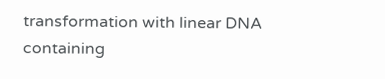transformation with linear DNA containing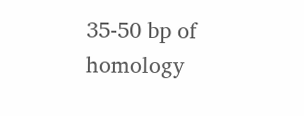35-50 bp of homology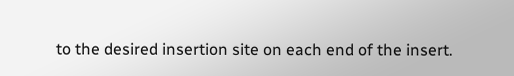to the desired insertion site on each end of the insert.